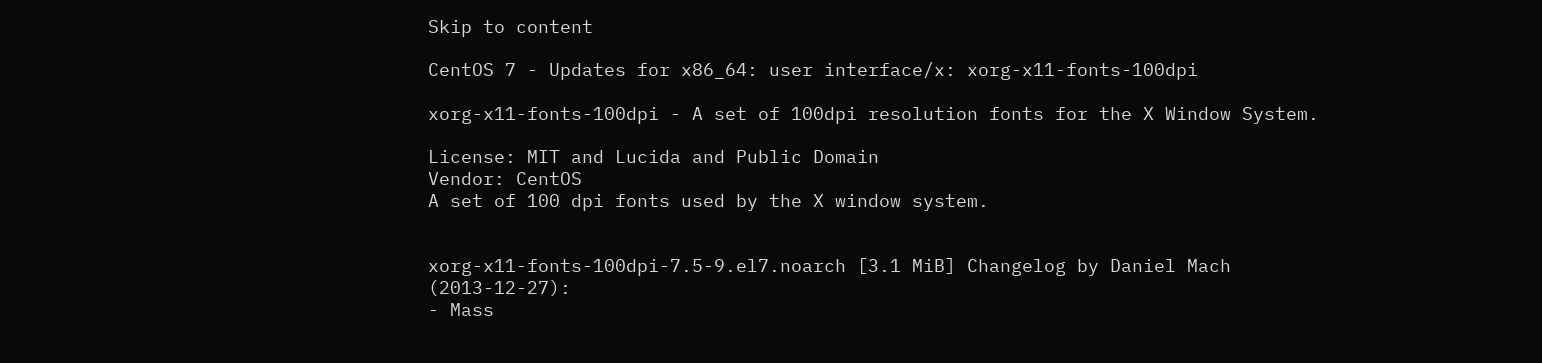Skip to content

CentOS 7 - Updates for x86_64: user interface/x: xorg-x11-fonts-100dpi

xorg-x11-fonts-100dpi - A set of 100dpi resolution fonts for the X Window System.

License: MIT and Lucida and Public Domain
Vendor: CentOS
A set of 100 dpi fonts used by the X window system.


xorg-x11-fonts-100dpi-7.5-9.el7.noarch [3.1 MiB] Changelog by Daniel Mach (2013-12-27):
- Mass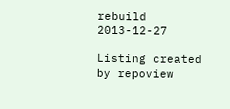rebuild 2013-12-27

Listing created by repoview